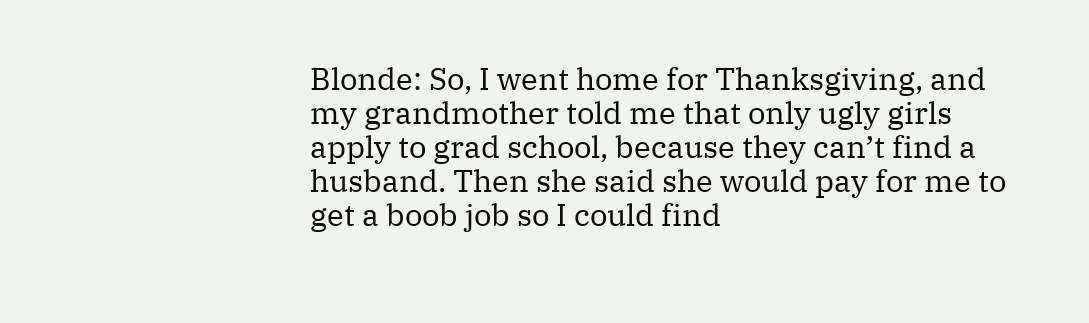Blonde: So, I went home for Thanksgiving, and my grandmother told me that only ugly girls apply to grad school, because they can’t find a husband. Then she said she would pay for me to get a boob job so I could find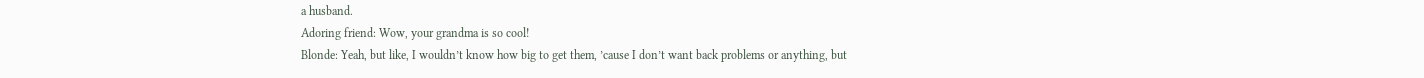a husband.
Adoring friend: Wow, your grandma is so cool!
Blonde: Yeah, but like, I wouldn’t know how big to get them, ’cause I don’t want back problems or anything, but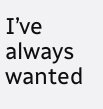I’ve always wanted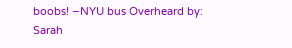boobs! –NYU bus Overheard by: Sarah